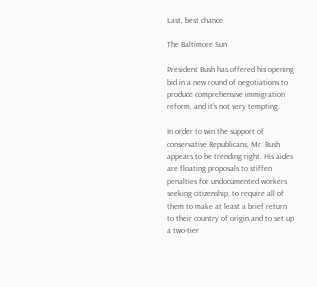Last, best chance

The Baltimore Sun

President Bush has offered his opening bid in a new round of negotiations to produce comprehensive immigration reform, and it's not very tempting.

In order to win the support of conservative Republicans, Mr. Bush appears to be trending right. His aides are floating proposals to stiffen penalties for undocumented workers seeking citizenship, to require all of them to make at least a brief return to their country of origin and to set up a two-tier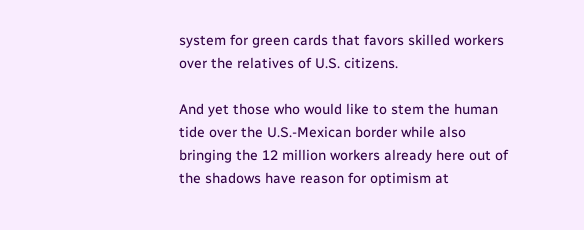system for green cards that favors skilled workers over the relatives of U.S. citizens.

And yet those who would like to stem the human tide over the U.S.-Mexican border while also bringing the 12 million workers already here out of the shadows have reason for optimism at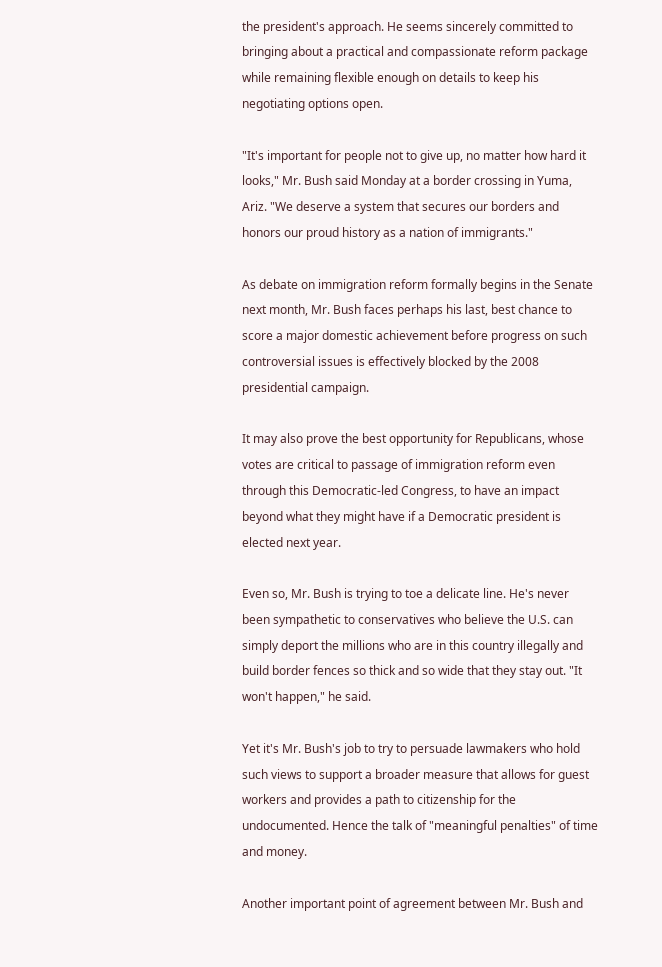the president's approach. He seems sincerely committed to bringing about a practical and compassionate reform package while remaining flexible enough on details to keep his negotiating options open.

"It's important for people not to give up, no matter how hard it looks," Mr. Bush said Monday at a border crossing in Yuma, Ariz. "We deserve a system that secures our borders and honors our proud history as a nation of immigrants."

As debate on immigration reform formally begins in the Senate next month, Mr. Bush faces perhaps his last, best chance to score a major domestic achievement before progress on such controversial issues is effectively blocked by the 2008 presidential campaign.

It may also prove the best opportunity for Republicans, whose votes are critical to passage of immigration reform even through this Democratic-led Congress, to have an impact beyond what they might have if a Democratic president is elected next year.

Even so, Mr. Bush is trying to toe a delicate line. He's never been sympathetic to conservatives who believe the U.S. can simply deport the millions who are in this country illegally and build border fences so thick and so wide that they stay out. "It won't happen," he said.

Yet it's Mr. Bush's job to try to persuade lawmakers who hold such views to support a broader measure that allows for guest workers and provides a path to citizenship for the undocumented. Hence the talk of "meaningful penalties" of time and money.

Another important point of agreement between Mr. Bush and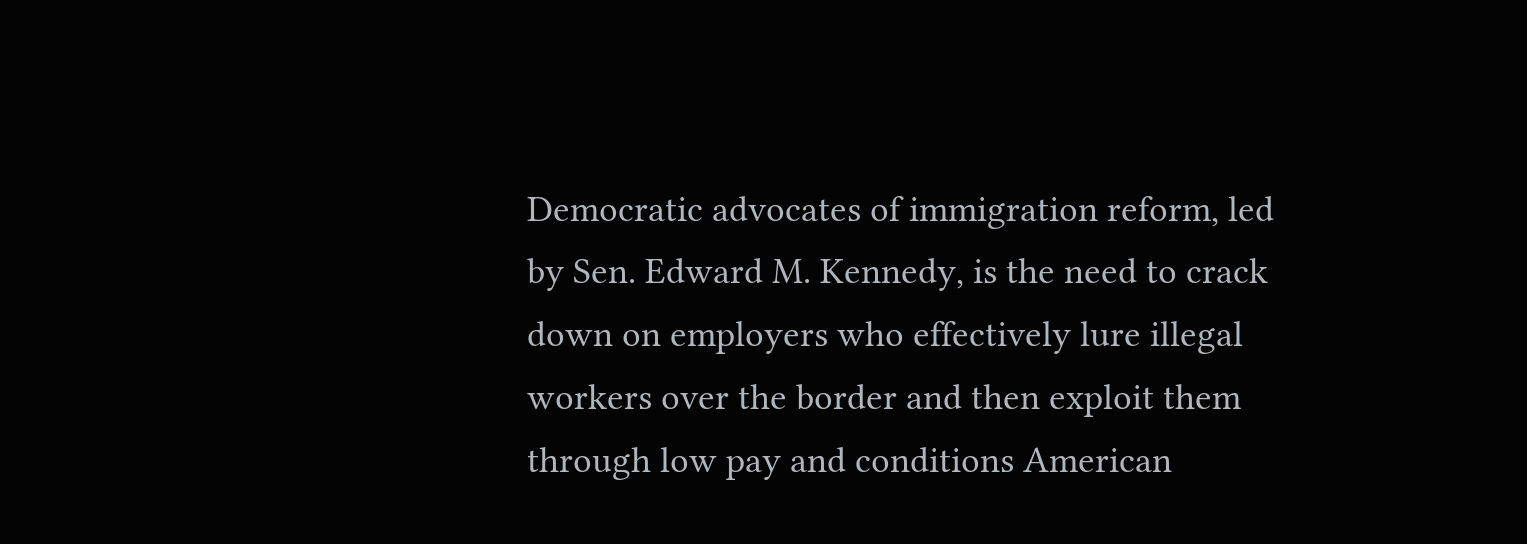Democratic advocates of immigration reform, led by Sen. Edward M. Kennedy, is the need to crack down on employers who effectively lure illegal workers over the border and then exploit them through low pay and conditions American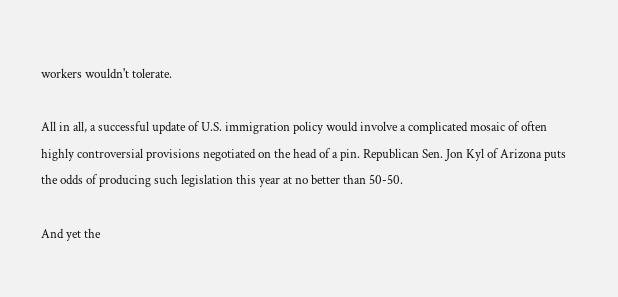workers wouldn't tolerate.

All in all, a successful update of U.S. immigration policy would involve a complicated mosaic of often highly controversial provisions negotiated on the head of a pin. Republican Sen. Jon Kyl of Arizona puts the odds of producing such legislation this year at no better than 50-50.

And yet the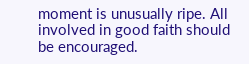moment is unusually ripe. All involved in good faith should be encouraged.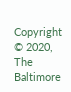Copyright © 2020, The Baltimore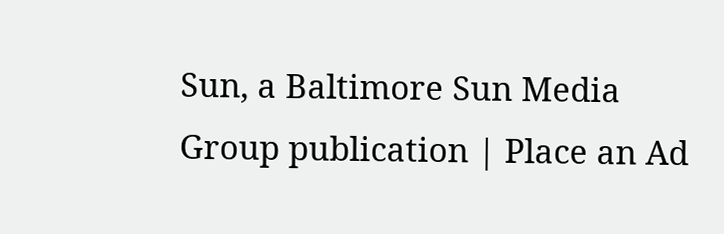Sun, a Baltimore Sun Media Group publication | Place an Ad